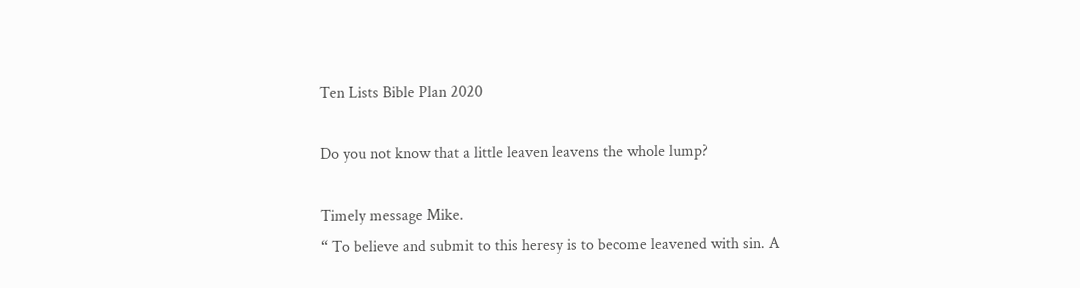Ten Lists Bible Plan 2020

Do you not know that a little leaven leavens the whole lump?

Timely message Mike.
“ To believe and submit to this heresy is to become leavened with sin. A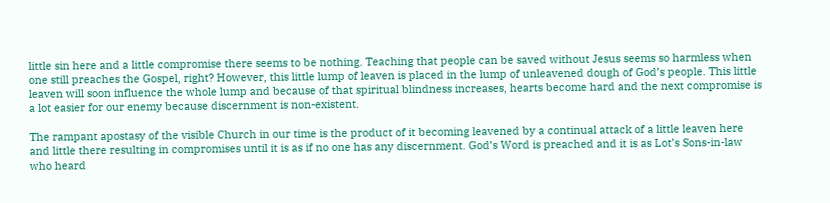little sin here and a little compromise there seems to be nothing. Teaching that people can be saved without Jesus seems so harmless when one still preaches the Gospel, right? However, this little lump of leaven is placed in the lump of unleavened dough of God’s people. This little leaven will soon influence the whole lump and because of that spiritual blindness increases, hearts become hard and the next compromise is a lot easier for our enemy because discernment is non-existent.

The rampant apostasy of the visible Church in our time is the product of it becoming leavened by a continual attack of a little leaven here and little there resulting in compromises until it is as if no one has any discernment. God’s Word is preached and it is as Lot’s Sons-in-law who heard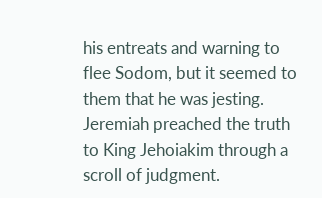his entreats and warning to flee Sodom, but it seemed to them that he was jesting. Jeremiah preached the truth to King Jehoiakim through a scroll of judgment.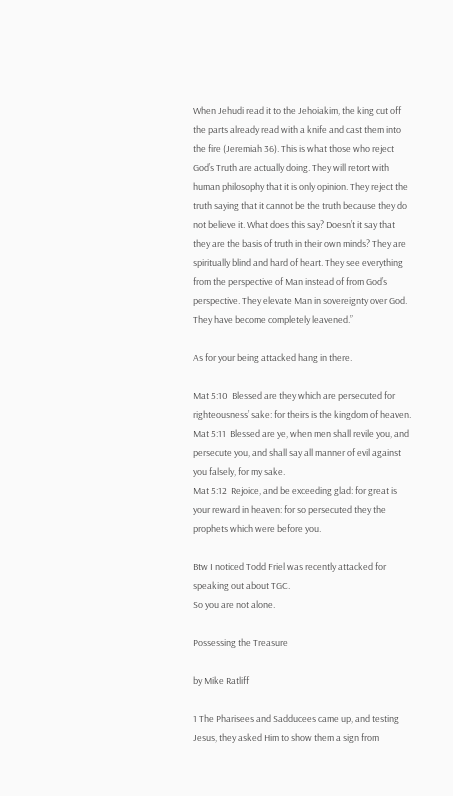When Jehudi read it to the Jehoiakim, the king cut off the parts already read with a knife and cast them into the fire (Jeremiah 36). This is what those who reject God’s Truth are actually doing. They will retort with human philosophy that it is only opinion. They reject the truth saying that it cannot be the truth because they do not believe it. What does this say? Doesn’t it say that they are the basis of truth in their own minds? They are spiritually blind and hard of heart. They see everything from the perspective of Man instead of from God’s perspective. They elevate Man in sovereignty over God. They have become completely leavened.”

As for your being attacked hang in there.

Mat 5:10  Blessed are they which are persecuted for righteousness’ sake: for theirs is the kingdom of heaven.
Mat 5:11  Blessed are ye, when men shall revile you, and persecute you, and shall say all manner of evil against you falsely, for my sake.
Mat 5:12  Rejoice, and be exceeding glad: for great is your reward in heaven: for so persecuted they the prophets which were before you.

Btw I noticed Todd Friel was recently attacked for speaking out about TGC.
So you are not alone.

Possessing the Treasure

by Mike Ratliff

1 The Pharisees and Sadducees came up, and testing Jesus, they asked Him to show them a sign from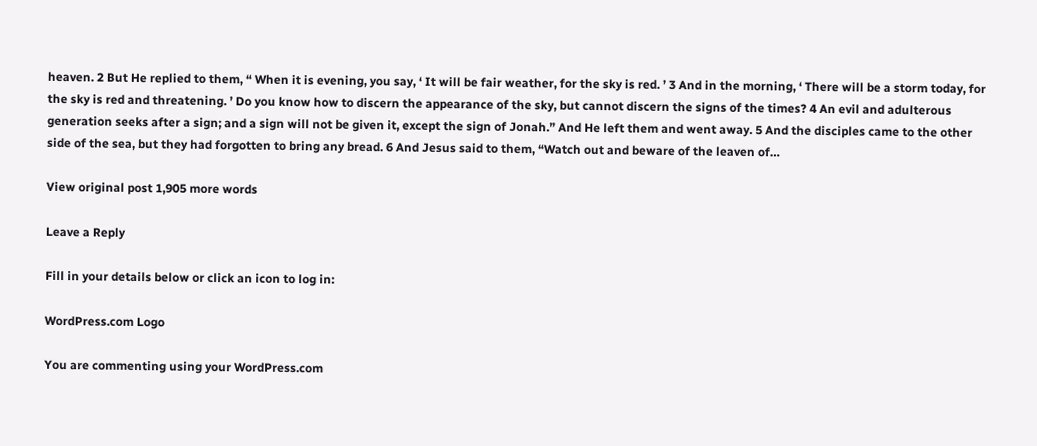heaven. 2 But He replied to them, “ When it is evening, you say, ‘ It will be fair weather, for the sky is red. ’ 3 And in the morning, ‘ There will be a storm today, for the sky is red and threatening. ’ Do you know how to discern the appearance of the sky, but cannot discern the signs of the times? 4 An evil and adulterous generation seeks after a sign; and a sign will not be given it, except the sign of Jonah.” And He left them and went away. 5 And the disciples came to the other side of the sea, but they had forgotten to bring any bread. 6 And Jesus said to them, “Watch out and beware of the leaven of…

View original post 1,905 more words

Leave a Reply

Fill in your details below or click an icon to log in:

WordPress.com Logo

You are commenting using your WordPress.com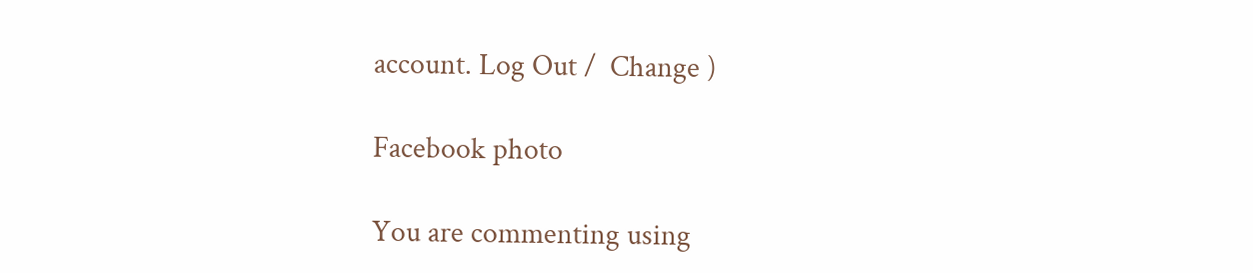account. Log Out /  Change )

Facebook photo

You are commenting using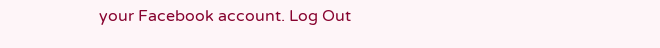your Facebook account. Log Out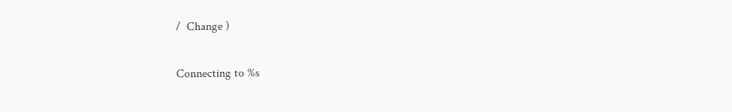/  Change )

Connecting to %s